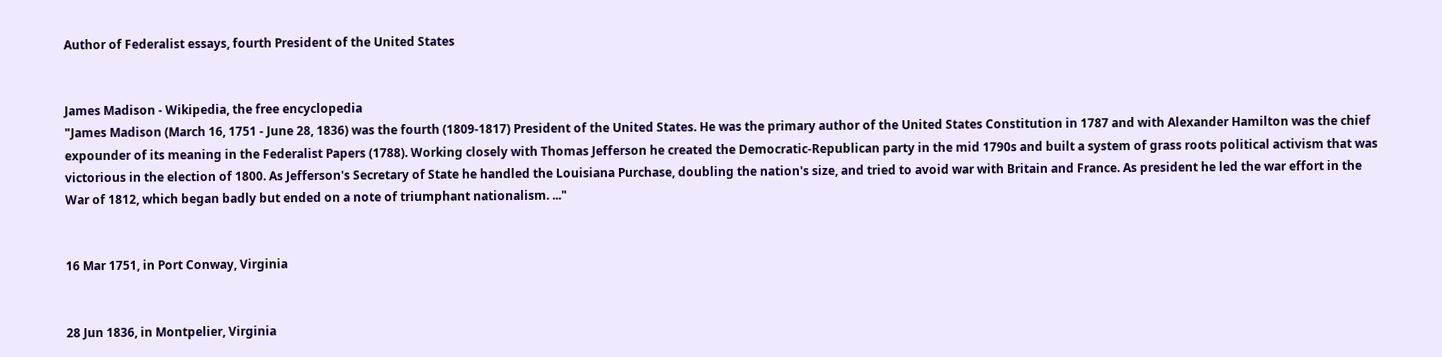Author of Federalist essays, fourth President of the United States


James Madison - Wikipedia, the free encyclopedia
"James Madison (March 16, 1751 - June 28, 1836) was the fourth (1809-1817) President of the United States. He was the primary author of the United States Constitution in 1787 and with Alexander Hamilton was the chief expounder of its meaning in the Federalist Papers (1788). Working closely with Thomas Jefferson he created the Democratic-Republican party in the mid 1790s and built a system of grass roots political activism that was victorious in the election of 1800. As Jefferson's Secretary of State he handled the Louisiana Purchase, doubling the nation's size, and tried to avoid war with Britain and France. As president he led the war effort in the War of 1812, which began badly but ended on a note of triumphant nationalism. ..."


16 Mar 1751, in Port Conway, Virginia


28 Jun 1836, in Montpelier, Virginia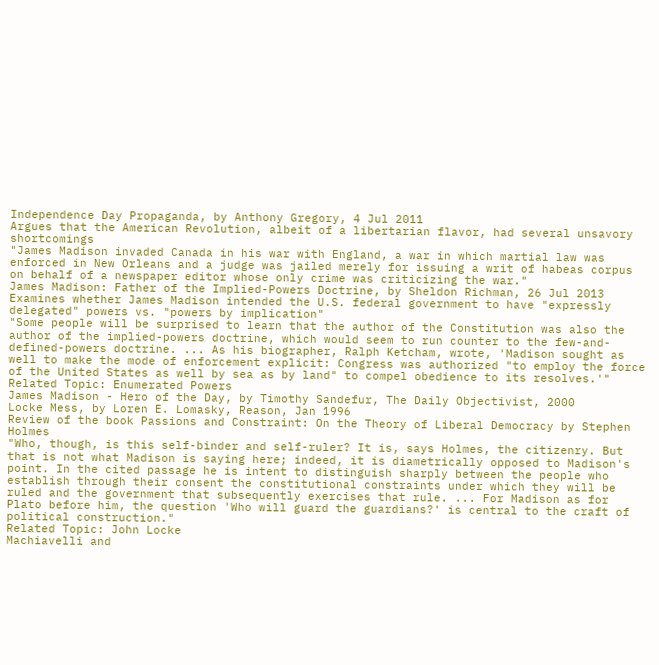Independence Day Propaganda, by Anthony Gregory, 4 Jul 2011
Argues that the American Revolution, albeit of a libertarian flavor, had several unsavory shortcomings
"James Madison invaded Canada in his war with England, a war in which martial law was enforced in New Orleans and a judge was jailed merely for issuing a writ of habeas corpus on behalf of a newspaper editor whose only crime was criticizing the war."
James Madison: Father of the Implied-Powers Doctrine, by Sheldon Richman, 26 Jul 2013
Examines whether James Madison intended the U.S. federal government to have "expressly delegated" powers vs. "powers by implication"
"Some people will be surprised to learn that the author of the Constitution was also the author of the implied-powers doctrine, which would seem to run counter to the few-and-defined-powers doctrine. ... As his biographer, Ralph Ketcham, wrote, 'Madison sought as well to make the mode of enforcement explicit: Congress was authorized "to employ the force of the United States as well by sea as by land" to compel obedience to its resolves.'"
Related Topic: Enumerated Powers
James Madison - Hero of the Day, by Timothy Sandefur, The Daily Objectivist, 2000
Locke Mess, by Loren E. Lomasky, Reason, Jan 1996
Review of the book Passions and Constraint: On the Theory of Liberal Democracy by Stephen Holmes
"Who, though, is this self-binder and self-ruler? It is, says Holmes, the citizenry. But that is not what Madison is saying here; indeed, it is diametrically opposed to Madison's point. In the cited passage he is intent to distinguish sharply between the people who establish through their consent the constitutional constraints under which they will be ruled and the government that subsequently exercises that rule. ... For Madison as for Plato before him, the question 'Who will guard the guardians?' is central to the craft of political construction."
Related Topic: John Locke
Machiavelli and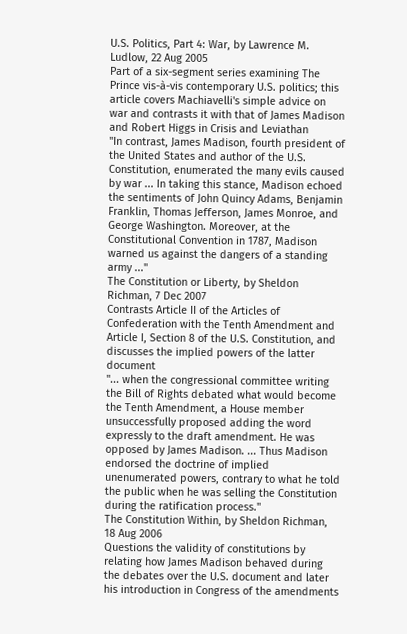U.S. Politics, Part 4: War, by Lawrence M. Ludlow, 22 Aug 2005
Part of a six-segment series examining The Prince vis-à-vis contemporary U.S. politics; this article covers Machiavelli's simple advice on war and contrasts it with that of James Madison and Robert Higgs in Crisis and Leviathan
"In contrast, James Madison, fourth president of the United States and author of the U.S. Constitution, enumerated the many evils caused by war ... In taking this stance, Madison echoed the sentiments of John Quincy Adams, Benjamin Franklin, Thomas Jefferson, James Monroe, and George Washington. Moreover, at the Constitutional Convention in 1787, Madison warned us against the dangers of a standing army ..."
The Constitution or Liberty, by Sheldon Richman, 7 Dec 2007
Contrasts Article II of the Articles of Confederation with the Tenth Amendment and Article I, Section 8 of the U.S. Constitution, and discusses the implied powers of the latter document
"... when the congressional committee writing the Bill of Rights debated what would become the Tenth Amendment, a House member unsuccessfully proposed adding the word expressly to the draft amendment. He was opposed by James Madison. ... Thus Madison endorsed the doctrine of implied unenumerated powers, contrary to what he told the public when he was selling the Constitution during the ratification process."
The Constitution Within, by Sheldon Richman, 18 Aug 2006
Questions the validity of constitutions by relating how James Madison behaved during the debates over the U.S. document and later his introduction in Congress of the amendments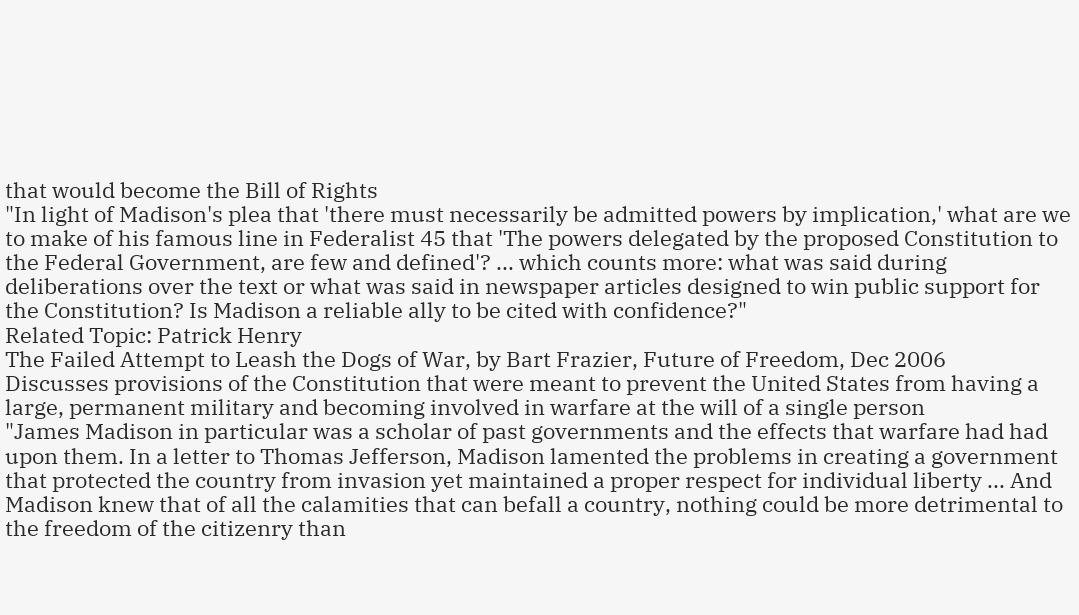that would become the Bill of Rights
"In light of Madison's plea that 'there must necessarily be admitted powers by implication,' what are we to make of his famous line in Federalist 45 that 'The powers delegated by the proposed Constitution to the Federal Government, are few and defined'? ... which counts more: what was said during deliberations over the text or what was said in newspaper articles designed to win public support for the Constitution? Is Madison a reliable ally to be cited with confidence?"
Related Topic: Patrick Henry
The Failed Attempt to Leash the Dogs of War, by Bart Frazier, Future of Freedom, Dec 2006
Discusses provisions of the Constitution that were meant to prevent the United States from having a large, permanent military and becoming involved in warfare at the will of a single person
"James Madison in particular was a scholar of past governments and the effects that warfare had had upon them. In a letter to Thomas Jefferson, Madison lamented the problems in creating a government that protected the country from invasion yet maintained a proper respect for individual liberty ... And Madison knew that of all the calamities that can befall a country, nothing could be more detrimental to the freedom of the citizenry than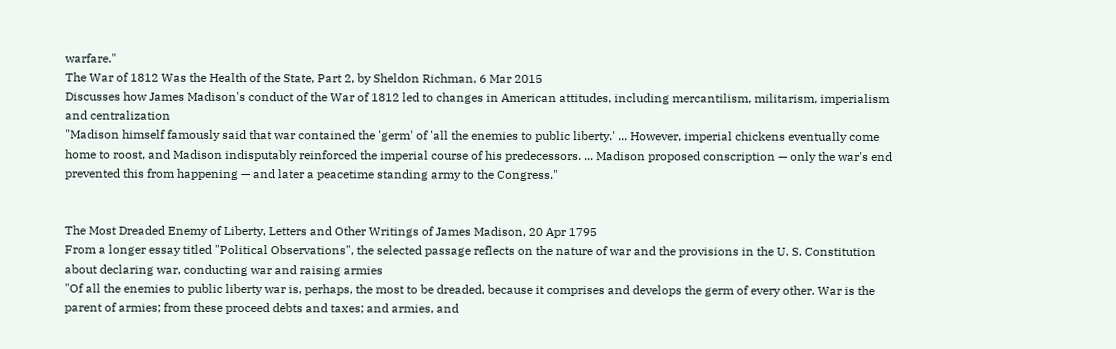warfare."
The War of 1812 Was the Health of the State, Part 2, by Sheldon Richman, 6 Mar 2015
Discusses how James Madison's conduct of the War of 1812 led to changes in American attitudes, including mercantilism, militarism, imperialism and centralization
"Madison himself famously said that war contained the 'germ' of 'all the enemies to public liberty.' ... However, imperial chickens eventually come home to roost, and Madison indisputably reinforced the imperial course of his predecessors. ... Madison proposed conscription — only the war's end prevented this from happening — and later a peacetime standing army to the Congress."


The Most Dreaded Enemy of Liberty, Letters and Other Writings of James Madison, 20 Apr 1795
From a longer essay titled "Political Observations", the selected passage reflects on the nature of war and the provisions in the U. S. Constitution about declaring war, conducting war and raising armies
"Of all the enemies to public liberty war is, perhaps, the most to be dreaded, because it comprises and develops the germ of every other. War is the parent of armies; from these proceed debts and taxes; and armies, and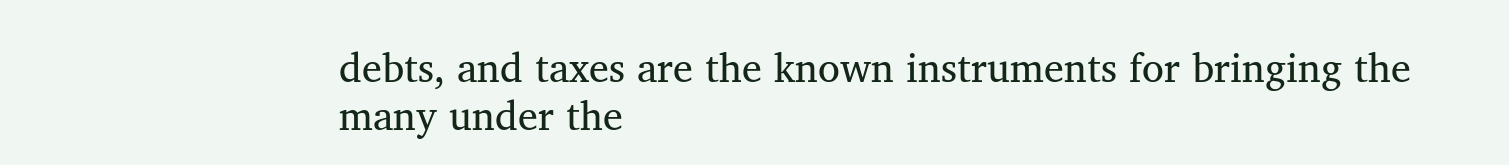debts, and taxes are the known instruments for bringing the many under the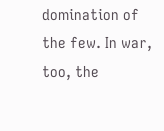domination of the few. In war, too, the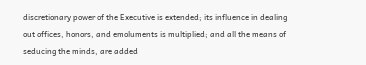discretionary power of the Executive is extended; its influence in dealing out offices, honors, and emoluments is multiplied; and all the means of seducing the minds, are added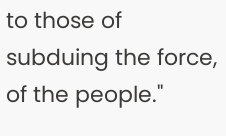to those of subduing the force, of the people."